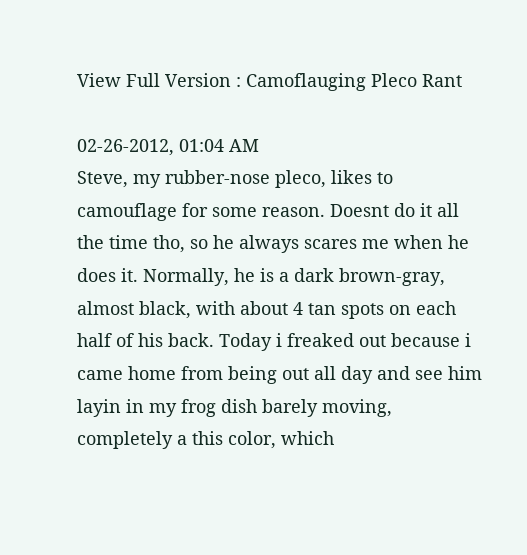View Full Version : Camoflauging Pleco Rant

02-26-2012, 01:04 AM
Steve, my rubber-nose pleco, likes to camouflage for some reason. Doesnt do it all the time tho, so he always scares me when he does it. Normally, he is a dark brown-gray, almost black, with about 4 tan spots on each half of his back. Today i freaked out because i came home from being out all day and see him layin in my frog dish barely moving, completely a this color, which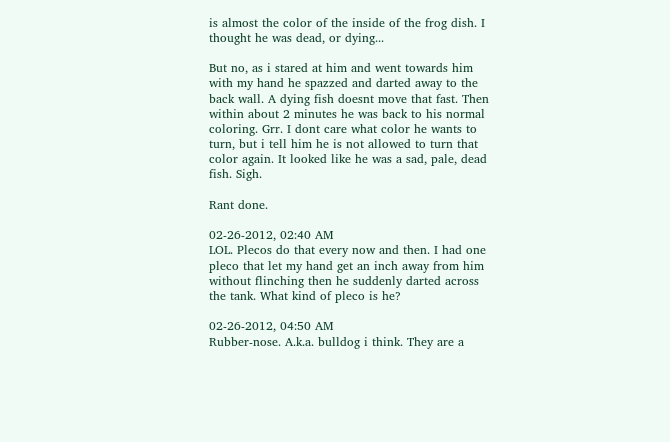is almost the color of the inside of the frog dish. I thought he was dead, or dying...

But no, as i stared at him and went towards him with my hand he spazzed and darted away to the back wall. A dying fish doesnt move that fast. Then within about 2 minutes he was back to his normal coloring. Grr. I dont care what color he wants to turn, but i tell him he is not allowed to turn that color again. It looked like he was a sad, pale, dead fish. Sigh.

Rant done.

02-26-2012, 02:40 AM
LOL. Plecos do that every now and then. I had one pleco that let my hand get an inch away from him without flinching then he suddenly darted across the tank. What kind of pleco is he?

02-26-2012, 04:50 AM
Rubber-nose. A.k.a. bulldog i think. They are a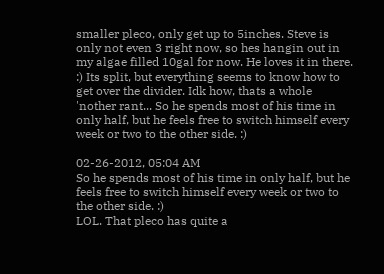smaller pleco, only get up to 5inches. Steve is only not even 3 right now, so hes hangin out in my algae filled 10gal for now. He loves it in there. :) Its split, but everything seems to know how to get over the divider. Idk how, thats a whole 'nother rant... So he spends most of his time in only half, but he feels free to switch himself every week or two to the other side. :)

02-26-2012, 05:04 AM
So he spends most of his time in only half, but he feels free to switch himself every week or two to the other side. :)
LOL. That pleco has quite a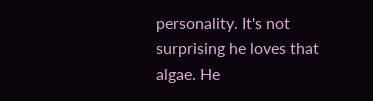personality. It's not surprising he loves that algae. He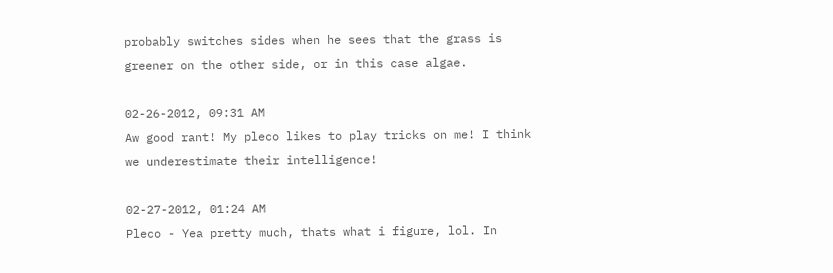probably switches sides when he sees that the grass is greener on the other side, or in this case algae.

02-26-2012, 09:31 AM
Aw good rant! My pleco likes to play tricks on me! I think we underestimate their intelligence!

02-27-2012, 01:24 AM
Pleco - Yea pretty much, thats what i figure, lol. In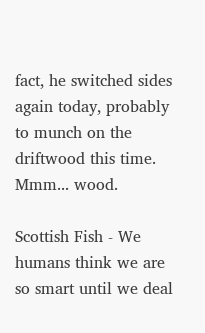fact, he switched sides again today, probably to munch on the driftwood this time. Mmm... wood.

Scottish Fish - We humans think we are so smart until we deal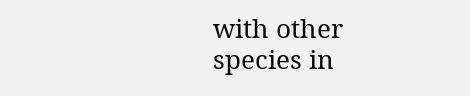with other species in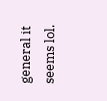general it seems lol.